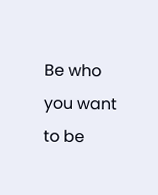Be who you want to be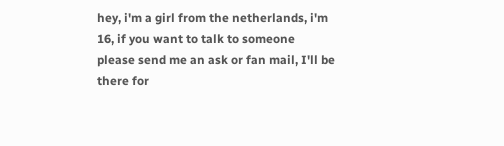hey, i'm a girl from the netherlands, i'm 16, if you want to talk to someone please send me an ask or fan mail, I'll be there for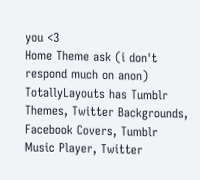you <3
Home Theme ask (i don't respond much on anon)
TotallyLayouts has Tumblr Themes, Twitter Backgrounds, Facebook Covers, Tumblr Music Player, Twitter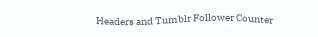Headers and Tumblr Follower Counter